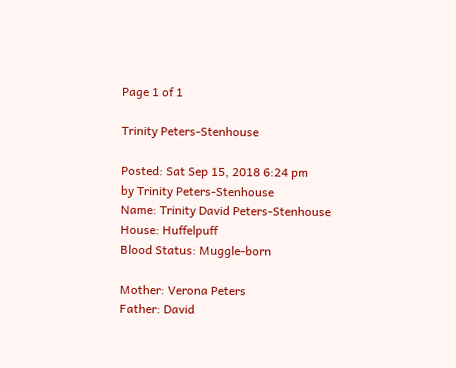Page 1 of 1

Trinity Peters-Stenhouse

Posted: Sat Sep 15, 2018 6:24 pm
by Trinity Peters-Stenhouse
Name: Trinity David Peters-Stenhouse
House: Huffelpuff
Blood Status: Muggle-born

Mother: Verona Peters
Father: David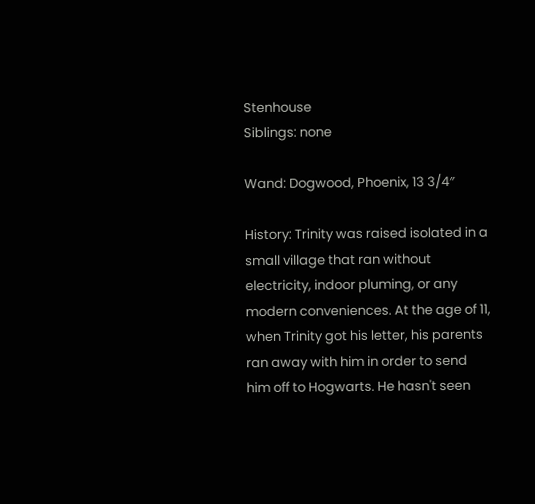Stenhouse
Siblings: none

Wand: Dogwood, Phoenix, 13 3/4″

History: Trinity was raised isolated in a small village that ran without electricity, indoor pluming, or any modern conveniences. At the age of 11, when Trinity got his letter, his parents ran away with him in order to send him off to Hogwarts. He hasn't seen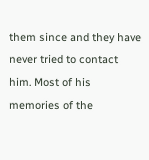them since and they have never tried to contact him. Most of his memories of the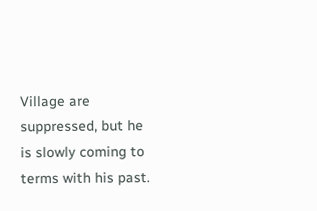Village are suppressed, but he is slowly coming to terms with his past.